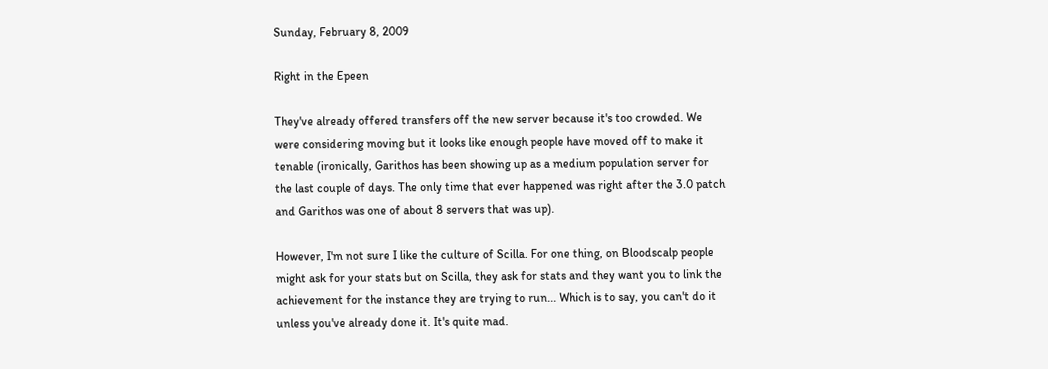Sunday, February 8, 2009

Right in the Epeen

They've already offered transfers off the new server because it's too crowded. We were considering moving but it looks like enough people have moved off to make it tenable (ironically, Garithos has been showing up as a medium population server for the last couple of days. The only time that ever happened was right after the 3.0 patch and Garithos was one of about 8 servers that was up).

However, I'm not sure I like the culture of Scilla. For one thing, on Bloodscalp people might ask for your stats but on Scilla, they ask for stats and they want you to link the achievement for the instance they are trying to run... Which is to say, you can't do it unless you've already done it. It's quite mad.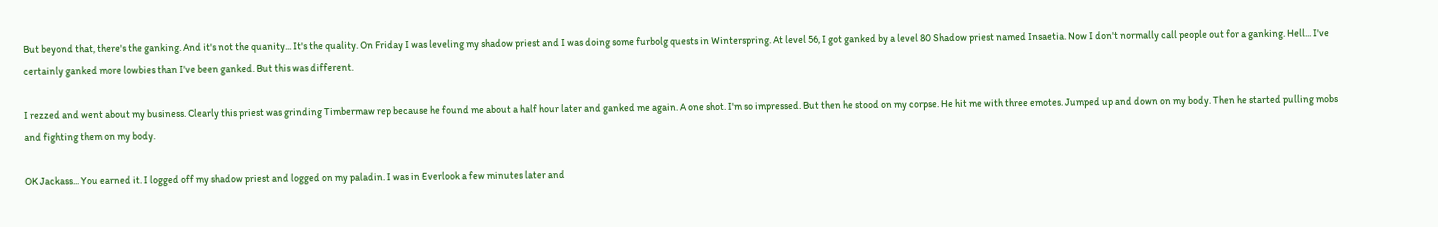But beyond that, there's the ganking. And it's not the quanity... It's the quality. On Friday I was leveling my shadow priest and I was doing some furbolg quests in Winterspring. At level 56, I got ganked by a level 80 Shadow priest named Insaetia. Now I don't normally call people out for a ganking. Hell... I've certainly ganked more lowbies than I've been ganked. But this was different.

I rezzed and went about my business. Clearly this priest was grinding Timbermaw rep because he found me about a half hour later and ganked me again. A one shot. I'm so impressed. But then he stood on my corpse. He hit me with three emotes. Jumped up and down on my body. Then he started pulling mobs and fighting them on my body.

OK Jackass... You earned it. I logged off my shadow priest and logged on my paladin. I was in Everlook a few minutes later and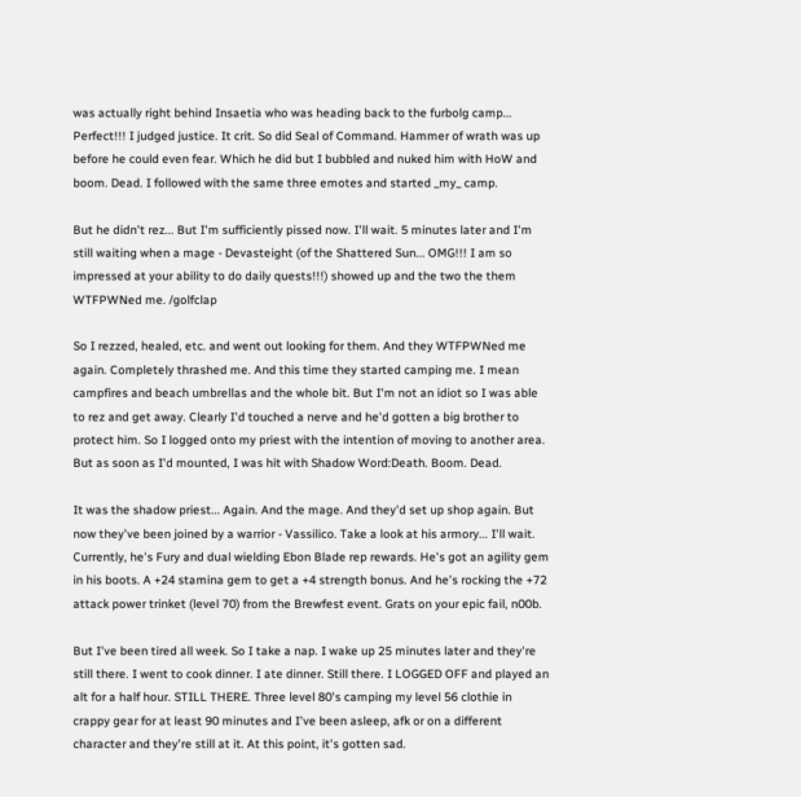was actually right behind Insaetia who was heading back to the furbolg camp... Perfect!!! I judged justice. It crit. So did Seal of Command. Hammer of wrath was up before he could even fear. Which he did but I bubbled and nuked him with HoW and boom. Dead. I followed with the same three emotes and started _my_ camp.

But he didn't rez... But I'm sufficiently pissed now. I'll wait. 5 minutes later and I'm still waiting when a mage - Devasteight (of the Shattered Sun... OMG!!! I am so impressed at your ability to do daily quests!!!) showed up and the two the them WTFPWNed me. /golfclap

So I rezzed, healed, etc. and went out looking for them. And they WTFPWNed me again. Completely thrashed me. And this time they started camping me. I mean campfires and beach umbrellas and the whole bit. But I'm not an idiot so I was able to rez and get away. Clearly I'd touched a nerve and he'd gotten a big brother to protect him. So I logged onto my priest with the intention of moving to another area. But as soon as I'd mounted, I was hit with Shadow Word:Death. Boom. Dead.

It was the shadow priest... Again. And the mage. And they'd set up shop again. But now they've been joined by a warrior - Vassilico. Take a look at his armory... I'll wait. Currently, he's Fury and dual wielding Ebon Blade rep rewards. He's got an agility gem in his boots. A +24 stamina gem to get a +4 strength bonus. And he's rocking the +72 attack power trinket (level 70) from the Brewfest event. Grats on your epic fail, n00b.

But I've been tired all week. So I take a nap. I wake up 25 minutes later and they're still there. I went to cook dinner. I ate dinner. Still there. I LOGGED OFF and played an alt for a half hour. STILL THERE. Three level 80's camping my level 56 clothie in crappy gear for at least 90 minutes and I've been asleep, afk or on a different character and they're still at it. At this point, it's gotten sad.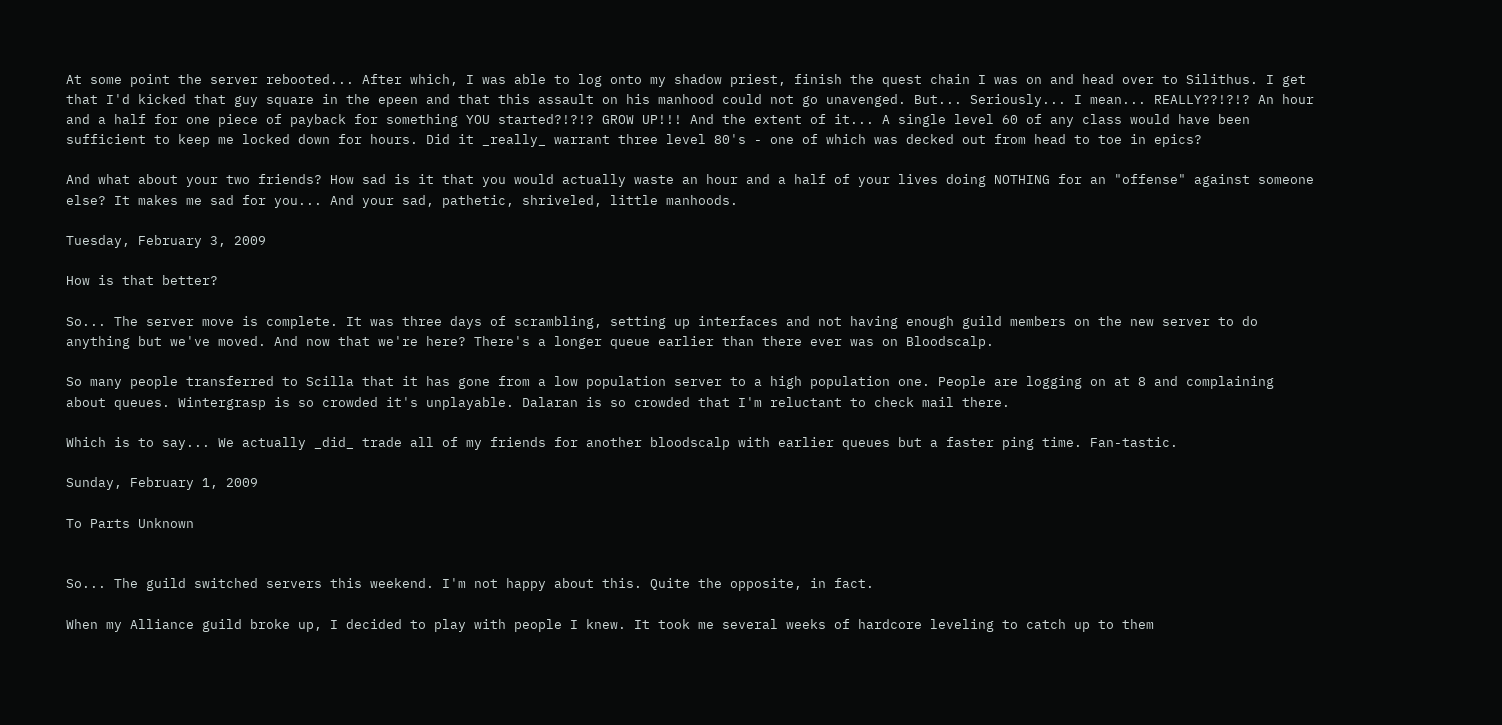At some point the server rebooted... After which, I was able to log onto my shadow priest, finish the quest chain I was on and head over to Silithus. I get that I'd kicked that guy square in the epeen and that this assault on his manhood could not go unavenged. But... Seriously... I mean... REALLY??!?!? An hour and a half for one piece of payback for something YOU started?!?!? GROW UP!!! And the extent of it... A single level 60 of any class would have been sufficient to keep me locked down for hours. Did it _really_ warrant three level 80's - one of which was decked out from head to toe in epics?

And what about your two friends? How sad is it that you would actually waste an hour and a half of your lives doing NOTHING for an "offense" against someone else? It makes me sad for you... And your sad, pathetic, shriveled, little manhoods.

Tuesday, February 3, 2009

How is that better?

So... The server move is complete. It was three days of scrambling, setting up interfaces and not having enough guild members on the new server to do anything but we've moved. And now that we're here? There's a longer queue earlier than there ever was on Bloodscalp.

So many people transferred to Scilla that it has gone from a low population server to a high population one. People are logging on at 8 and complaining about queues. Wintergrasp is so crowded it's unplayable. Dalaran is so crowded that I'm reluctant to check mail there.

Which is to say... We actually _did_ trade all of my friends for another bloodscalp with earlier queues but a faster ping time. Fan-tastic.

Sunday, February 1, 2009

To Parts Unknown


So... The guild switched servers this weekend. I'm not happy about this. Quite the opposite, in fact.

When my Alliance guild broke up, I decided to play with people I knew. It took me several weeks of hardcore leveling to catch up to them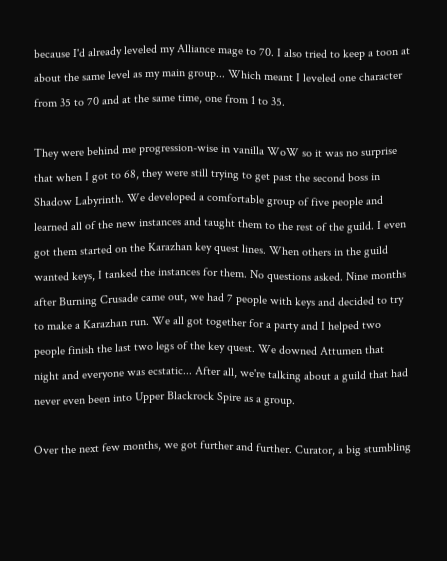because I'd already leveled my Alliance mage to 70. I also tried to keep a toon at about the same level as my main group... Which meant I leveled one character from 35 to 70 and at the same time, one from 1 to 35.

They were behind me progression-wise in vanilla WoW so it was no surprise that when I got to 68, they were still trying to get past the second boss in Shadow Labyrinth. We developed a comfortable group of five people and learned all of the new instances and taught them to the rest of the guild. I even got them started on the Karazhan key quest lines. When others in the guild wanted keys, I tanked the instances for them. No questions asked. Nine months after Burning Crusade came out, we had 7 people with keys and decided to try to make a Karazhan run. We all got together for a party and I helped two people finish the last two legs of the key quest. We downed Attumen that night and everyone was ecstatic... After all, we're talking about a guild that had never even been into Upper Blackrock Spire as a group.

Over the next few months, we got further and further. Curator, a big stumbling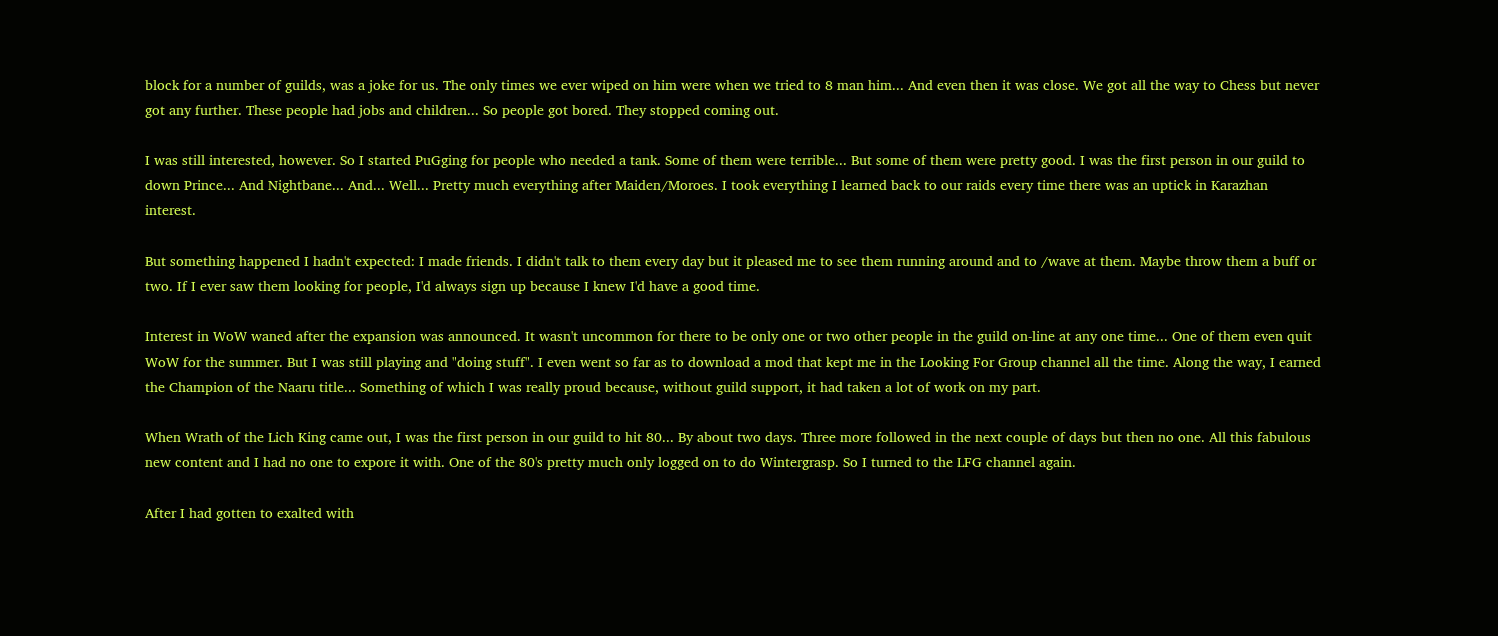block for a number of guilds, was a joke for us. The only times we ever wiped on him were when we tried to 8 man him... And even then it was close. We got all the way to Chess but never got any further. These people had jobs and children... So people got bored. They stopped coming out.

I was still interested, however. So I started PuGging for people who needed a tank. Some of them were terrible... But some of them were pretty good. I was the first person in our guild to down Prince... And Nightbane... And... Well... Pretty much everything after Maiden/Moroes. I took everything I learned back to our raids every time there was an uptick in Karazhan interest.

But something happened I hadn't expected: I made friends. I didn't talk to them every day but it pleased me to see them running around and to /wave at them. Maybe throw them a buff or two. If I ever saw them looking for people, I'd always sign up because I knew I'd have a good time.

Interest in WoW waned after the expansion was announced. It wasn't uncommon for there to be only one or two other people in the guild on-line at any one time... One of them even quit WoW for the summer. But I was still playing and "doing stuff". I even went so far as to download a mod that kept me in the Looking For Group channel all the time. Along the way, I earned the Champion of the Naaru title... Something of which I was really proud because, without guild support, it had taken a lot of work on my part.

When Wrath of the Lich King came out, I was the first person in our guild to hit 80... By about two days. Three more followed in the next couple of days but then no one. All this fabulous new content and I had no one to expore it with. One of the 80's pretty much only logged on to do Wintergrasp. So I turned to the LFG channel again.

After I had gotten to exalted with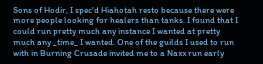Sons of Hodir, I spec'd Hiahotah resto because there were more people looking for healers than tanks. I found that I could run pretty much any instance I wanted at pretty much any _time_ I wanted. One of the guilds I used to run with in Burning Crusade invited me to a Naxx run early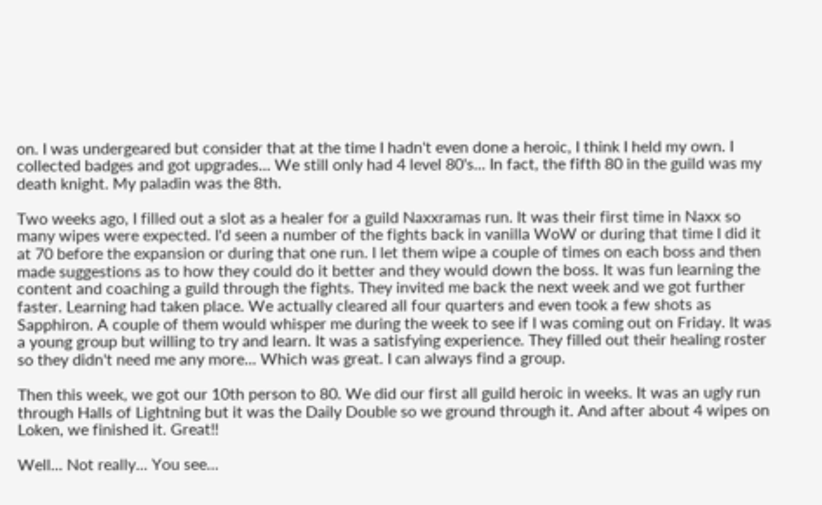on. I was undergeared but consider that at the time I hadn't even done a heroic, I think I held my own. I collected badges and got upgrades... We still only had 4 level 80's... In fact, the fifth 80 in the guild was my death knight. My paladin was the 8th.

Two weeks ago, I filled out a slot as a healer for a guild Naxxramas run. It was their first time in Naxx so many wipes were expected. I'd seen a number of the fights back in vanilla WoW or during that time I did it at 70 before the expansion or during that one run. I let them wipe a couple of times on each boss and then made suggestions as to how they could do it better and they would down the boss. It was fun learning the content and coaching a guild through the fights. They invited me back the next week and we got further faster. Learning had taken place. We actually cleared all four quarters and even took a few shots as Sapphiron. A couple of them would whisper me during the week to see if I was coming out on Friday. It was a young group but willing to try and learn. It was a satisfying experience. They filled out their healing roster so they didn't need me any more... Which was great. I can always find a group.

Then this week, we got our 10th person to 80. We did our first all guild heroic in weeks. It was an ugly run through Halls of Lightning but it was the Daily Double so we ground through it. And after about 4 wipes on Loken, we finished it. Great!!

Well... Not really... You see...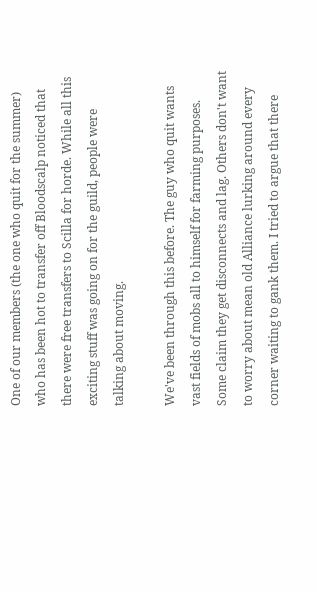One of our members (the one who quit for the summer) who has been hot to transfer off Bloodscalp noticed that there were free transfers to Scilla for horde. While all this exciting stuff was going on for the guild, people were talking about moving.

We've been through this before. The guy who quit wants vast fields of mobs all to himself for farming purposes. Some claim they get disconnects and lag. Others don't want to worry about mean old Alliance lurking around every corner waiting to gank them. I tried to argue that there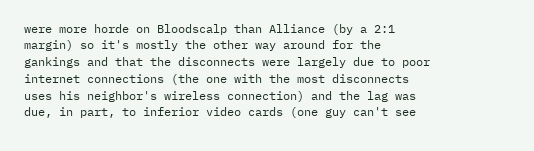were more horde on Bloodscalp than Alliance (by a 2:1 margin) so it's mostly the other way around for the gankings and that the disconnects were largely due to poor internet connections (the one with the most disconnects uses his neighbor's wireless connection) and the lag was due, in part, to inferior video cards (one guy can't see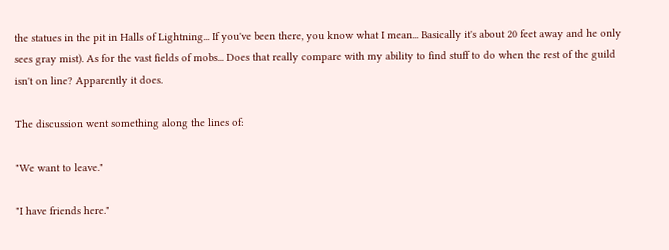the statues in the pit in Halls of Lightning... If you've been there, you know what I mean... Basically it's about 20 feet away and he only sees gray mist). As for the vast fields of mobs... Does that really compare with my ability to find stuff to do when the rest of the guild isn't on line? Apparently it does.

The discussion went something along the lines of:

"We want to leave."

"I have friends here."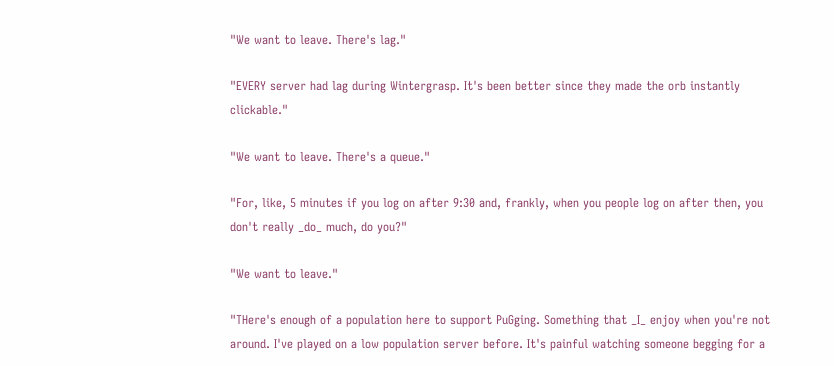"We want to leave. There's lag."

"EVERY server had lag during Wintergrasp. It's been better since they made the orb instantly clickable."

"We want to leave. There's a queue."

"For, like, 5 minutes if you log on after 9:30 and, frankly, when you people log on after then, you don't really _do_ much, do you?"

"We want to leave."

"THere's enough of a population here to support PuGging. Something that _I_ enjoy when you're not around. I've played on a low population server before. It's painful watching someone begging for a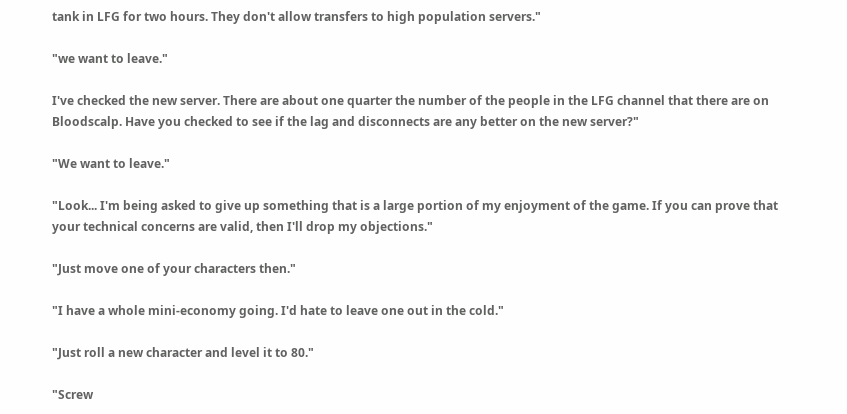tank in LFG for two hours. They don't allow transfers to high population servers."

"we want to leave."

I've checked the new server. There are about one quarter the number of the people in the LFG channel that there are on Bloodscalp. Have you checked to see if the lag and disconnects are any better on the new server?"

"We want to leave."

"Look... I'm being asked to give up something that is a large portion of my enjoyment of the game. If you can prove that your technical concerns are valid, then I'll drop my objections."

"Just move one of your characters then."

"I have a whole mini-economy going. I'd hate to leave one out in the cold."

"Just roll a new character and level it to 80."

"Screw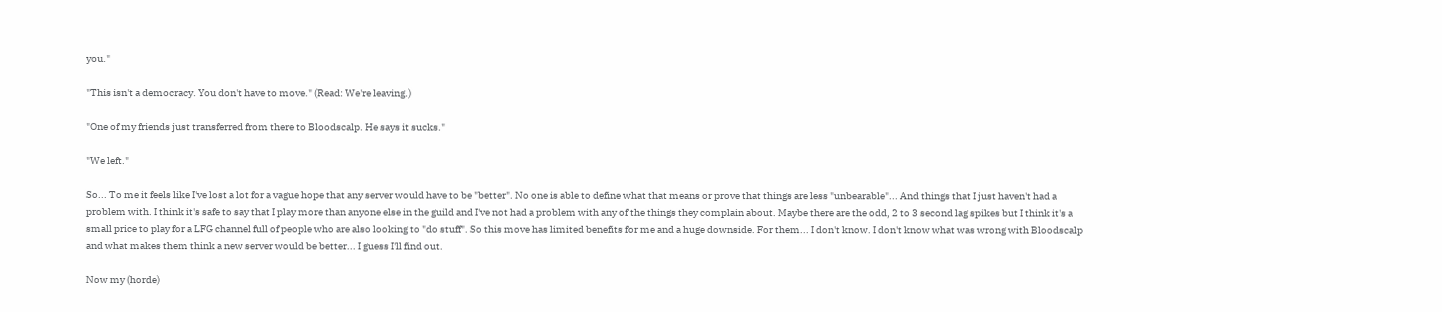you."

"This isn't a democracy. You don't have to move." (Read: We're leaving.)

"One of my friends just transferred from there to Bloodscalp. He says it sucks."

"We left."

So... To me it feels like I've lost a lot for a vague hope that any server would have to be "better". No one is able to define what that means or prove that things are less "unbearable"... And things that I just haven't had a problem with. I think it's safe to say that I play more than anyone else in the guild and I've not had a problem with any of the things they complain about. Maybe there are the odd, 2 to 3 second lag spikes but I think it's a small price to play for a LFG channel full of people who are also looking to "do stuff". So this move has limited benefits for me and a huge downside. For them... I don't know. I don't know what was wrong with Bloodscalp and what makes them think a new server would be better... I guess I'll find out.

Now my (horde)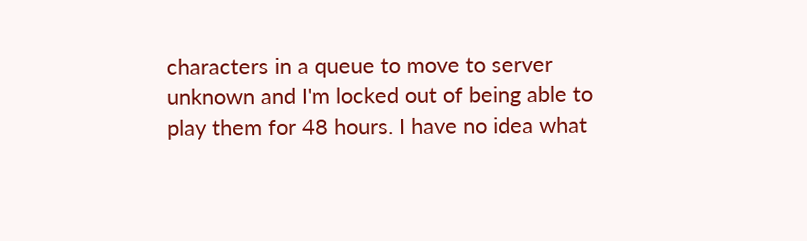characters in a queue to move to server unknown and I'm locked out of being able to play them for 48 hours. I have no idea what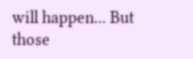will happen... But those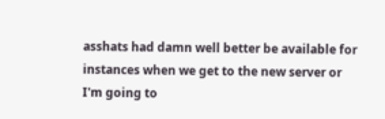asshats had damn well better be available for instances when we get to the new server or I'm going to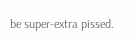be super-extra pissed.